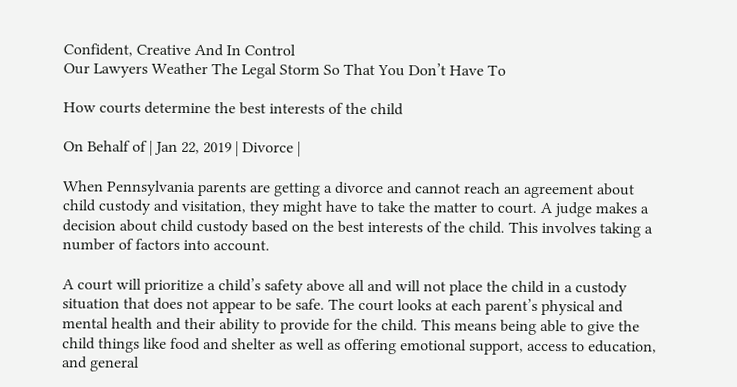Confident, Creative And In Control
Our Lawyers Weather The Legal Storm So That You Don’t Have To

How courts determine the best interests of the child

On Behalf of | Jan 22, 2019 | Divorce |

When Pennsylvania parents are getting a divorce and cannot reach an agreement about child custody and visitation, they might have to take the matter to court. A judge makes a decision about child custody based on the best interests of the child. This involves taking a number of factors into account.

A court will prioritize a child’s safety above all and will not place the child in a custody situation that does not appear to be safe. The court looks at each parent’s physical and mental health and their ability to provide for the child. This means being able to give the child things like food and shelter as well as offering emotional support, access to education, and general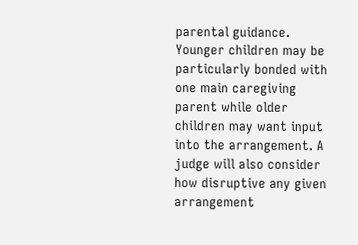parental guidance. Younger children may be particularly bonded with one main caregiving parent while older children may want input into the arrangement. A judge will also consider how disruptive any given arrangement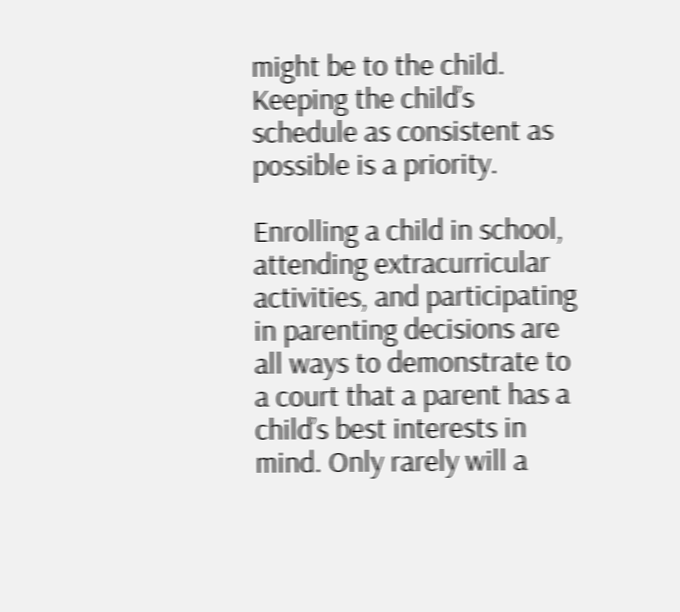might be to the child. Keeping the child’s schedule as consistent as possible is a priority.

Enrolling a child in school, attending extracurricular activities, and participating in parenting decisions are all ways to demonstrate to a court that a parent has a child’s best interests in mind. Only rarely will a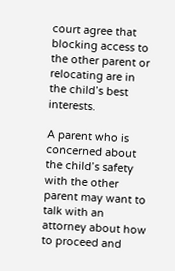court agree that blocking access to the other parent or relocating are in the child’s best interests.

A parent who is concerned about the child’s safety with the other parent may want to talk with an attorney about how to proceed and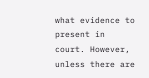what evidence to present in court. However, unless there are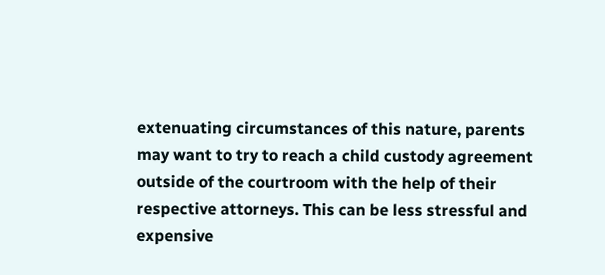extenuating circumstances of this nature, parents may want to try to reach a child custody agreement outside of the courtroom with the help of their respective attorneys. This can be less stressful and expensive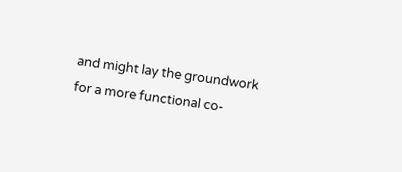and might lay the groundwork for a more functional co-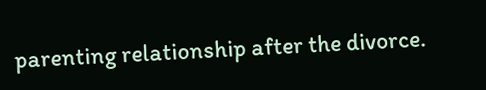parenting relationship after the divorce.